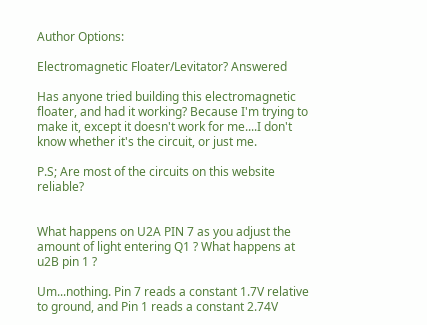Author Options:

Electromagnetic Floater/Levitator? Answered

Has anyone tried building this electromagnetic floater, and had it working? Because I'm trying to make it, except it doesn't work for me....I don't know whether it's the circuit, or just me.

P.S; Are most of the circuits on this website reliable?


What happens on U2A PIN 7 as you adjust the amount of light entering Q1 ? What happens at u2B pin 1 ?

Um...nothing. Pin 7 reads a constant 1.7V relative to ground, and Pin 1 reads a constant 2.74V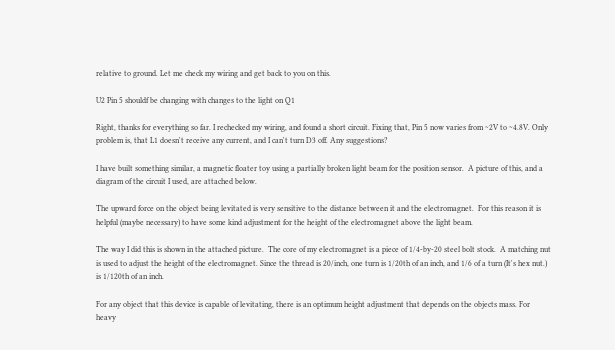relative to ground. Let me check my wiring and get back to you on this.

U2 Pin 5 shouldf be changing with changes to the light on Q1

Right, thanks for everything so far. I rechecked my wiring, and found a short circuit. Fixing that, Pin 5 now varies from ~2V to ~4.8V. Only problem is, that L1 doesn't receive any current, and I can't turn D3 off. Any suggestions?

I have built something similar, a magnetic floater toy using a partially broken light beam for the position sensor.  A picture of this, and a diagram of the circuit I used, are attached below.

The upward force on the object being levitated is very sensitive to the distance between it and the electromagnet.  For this reason it is helpful (maybe necessary) to have some kind adjustment for the height of the electromagnet above the light beam.

The way I did this is shown in the attached picture.  The core of my electromagnet is a piece of 1/4-by-20 steel bolt stock.  A matching nut is used to adjust the height of the electromagnet. Since the thread is 20/inch, one turn is 1/20th of an inch, and 1/6 of a turn (It's hex nut.) is 1/120th of an inch.

For any object that this device is capable of levitating, there is an optimum height adjustment that depends on the objects mass. For heavy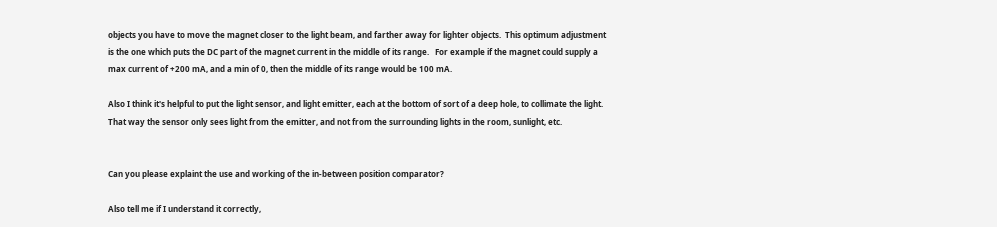objects you have to move the magnet closer to the light beam, and farther away for lighter objects.  This optimum adjustment  is the one which puts the DC part of the magnet current in the middle of its range.   For example if the magnet could supply a max current of +200 mA, and a min of 0, then the middle of its range would be 100 mA.

Also I think it's helpful to put the light sensor, and light emitter, each at the bottom of sort of a deep hole, to collimate the light.  That way the sensor only sees light from the emitter, and not from the surrounding lights in the room, sunlight, etc.


Can you please explaint the use and working of the in-between position comparator?

Also tell me if I understand it correctly,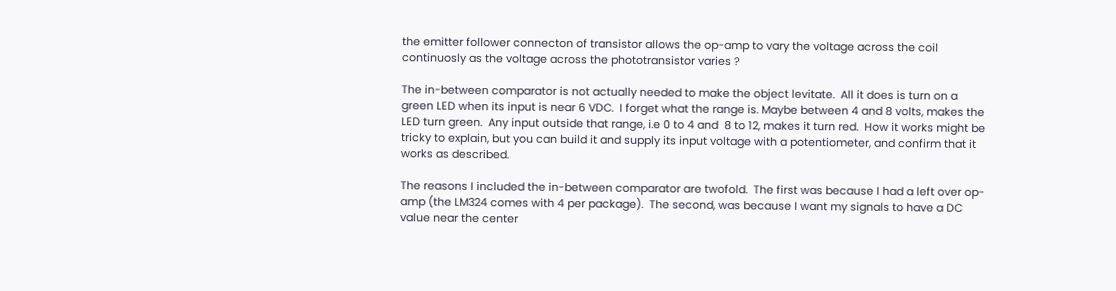the emitter follower connecton of transistor allows the op-amp to vary the voltage across the coil continuosly as the voltage across the phototransistor varies ?

The in-between comparator is not actually needed to make the object levitate.  All it does is turn on a green LED when its input is near 6 VDC.  I forget what the range is. Maybe between 4 and 8 volts, makes the LED turn green.  Any input outside that range, i.e 0 to 4 and  8 to 12, makes it turn red.  How it works might be tricky to explain, but you can build it and supply its input voltage with a potentiometer, and confirm that it works as described.

The reasons I included the in-between comparator are twofold.  The first was because I had a left over op-amp (the LM324 comes with 4 per package).  The second, was because I want my signals to have a DC value near the center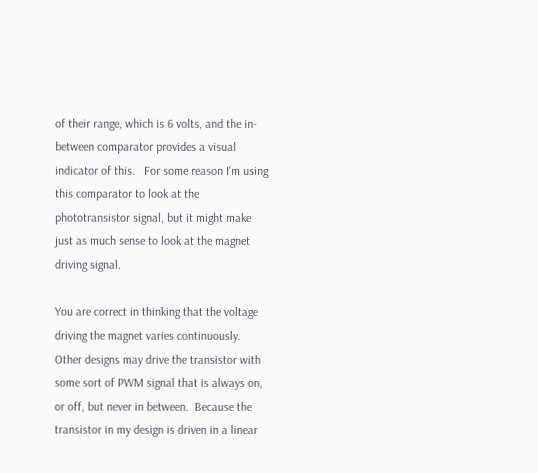of their range, which is 6 volts, and the in-between comparator provides a visual indicator of this.   For some reason I'm using this comparator to look at the phototransistor signal, but it might make just as much sense to look at the magnet driving signal.

You are correct in thinking that the voltage driving the magnet varies continuously.  Other designs may drive the transistor with some sort of PWM signal that is always on, or off, but never in between.  Because the transistor in my design is driven in a linear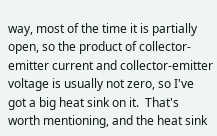way, most of the time it is partially open, so the product of collector-emitter current and collector-emitter voltage is usually not zero, so I've got a big heat sink on it.  That's worth mentioning, and the heat sink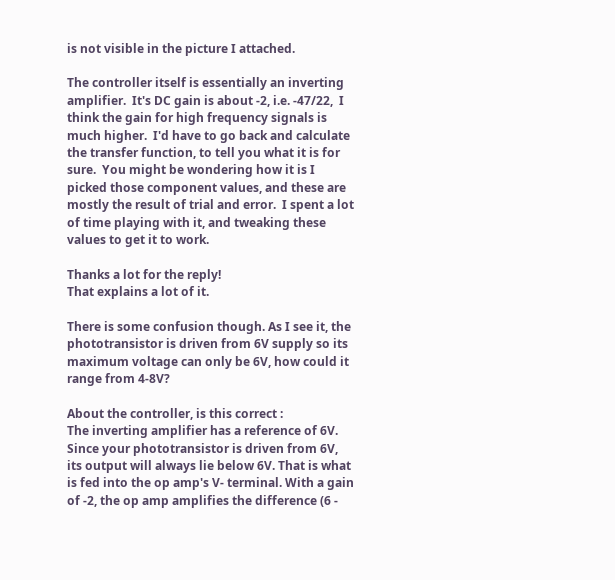is not visible in the picture I attached.

The controller itself is essentially an inverting amplifier.  It's DC gain is about -2, i.e. -47/22,  I think the gain for high frequency signals is much higher.  I'd have to go back and calculate the transfer function, to tell you what it is for sure.  You might be wondering how it is I picked those component values, and these are mostly the result of trial and error.  I spent a lot of time playing with it, and tweaking these values to get it to work.

Thanks a lot for the reply!
That explains a lot of it.

There is some confusion though. As I see it, the phototransistor is driven from 6V supply so its maximum voltage can only be 6V, how could it range from 4-8V?

About the controller, is this correct :
The inverting amplifier has a reference of 6V.
Since your phototransistor is driven from 6V, its output will always lie below 6V. That is what is fed into the op amp's V- terminal. With a gain of -2, the op amp amplifies the difference (6 -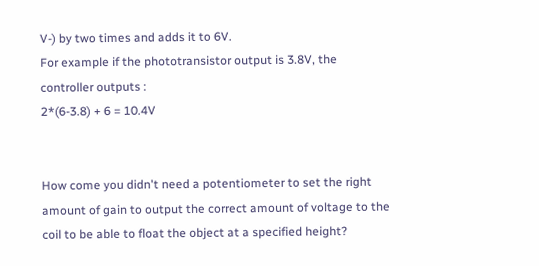V-) by two times and adds it to 6V.
For example if the phototransistor output is 3.8V, the controller outputs :
2*(6-3.8) + 6 = 10.4V


How come you didn't need a potentiometer to set the right amount of gain to output the correct amount of voltage to the coil to be able to float the object at a specified height?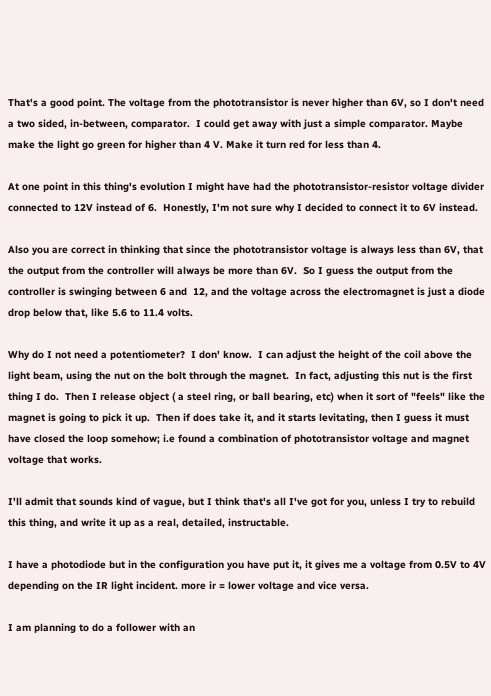That's a good point. The voltage from the phototransistor is never higher than 6V, so I don't need a two sided, in-between, comparator.  I could get away with just a simple comparator. Maybe make the light go green for higher than 4 V. Make it turn red for less than 4.

At one point in this thing's evolution I might have had the phototransistor-resistor voltage divider connected to 12V instead of 6.  Honestly, I'm not sure why I decided to connect it to 6V instead.

Also you are correct in thinking that since the phototransistor voltage is always less than 6V, that the output from the controller will always be more than 6V.  So I guess the output from the controller is swinging between 6 and  12, and the voltage across the electromagnet is just a diode drop below that, like 5.6 to 11.4 volts.

Why do I not need a potentiometer?  I don' know.  I can adjust the height of the coil above the light beam, using the nut on the bolt through the magnet.  In fact, adjusting this nut is the first thing I do.  Then I release object ( a steel ring, or ball bearing, etc) when it sort of "feels" like the magnet is going to pick it up.  Then if does take it, and it starts levitating, then I guess it must have closed the loop somehow; i.e found a combination of phototransistor voltage and magnet voltage that works.

I'll admit that sounds kind of vague, but I think that's all I've got for you, unless I try to rebuild this thing, and write it up as a real, detailed, instructable.

I have a photodiode but in the configuration you have put it, it gives me a voltage from 0.5V to 4V depending on the IR light incident. more ir = lower voltage and vice versa.

I am planning to do a follower with an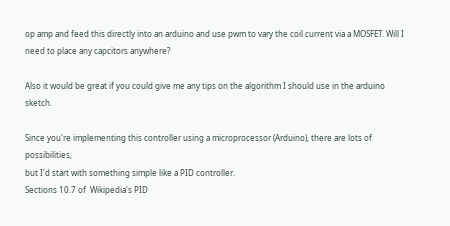op amp and feed this directly into an arduino and use pwm to vary the coil current via a MOSFET. Will I need to place any capcitors anywhere?

Also it would be great if you could give me any tips on the algorithm I should use in the arduino sketch.

Since you're implementing this controller using a microprocessor (Arduino), there are lots of possibilities,
but I'd start with something simple like a PID controller.
Sections 10.7 of  Wikipedia's PID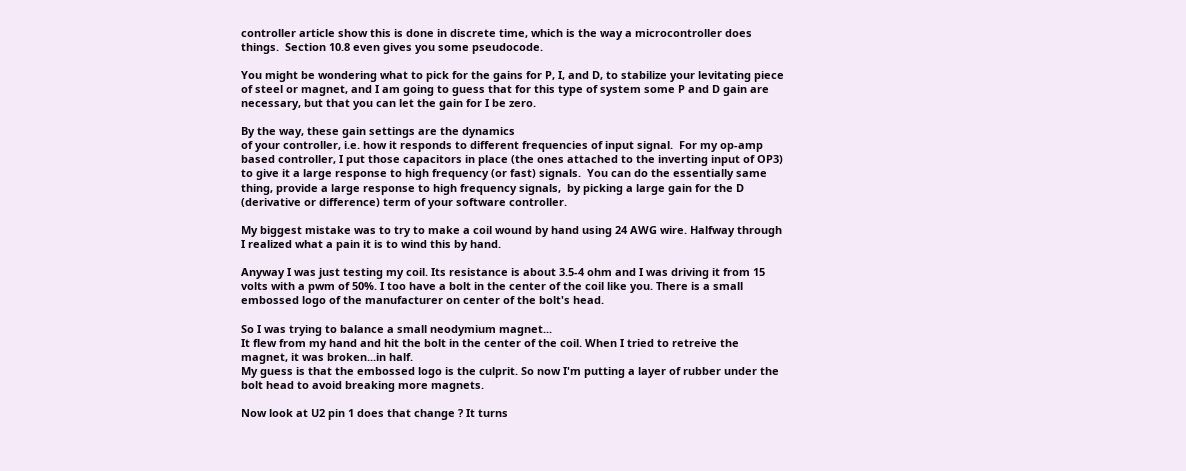controller article show this is done in discrete time, which is the way a microcontroller does things.  Section 10.8 even gives you some pseudocode.

You might be wondering what to pick for the gains for P, I, and D, to stabilize your levitating piece of steel or magnet, and I am going to guess that for this type of system some P and D gain are necessary, but that you can let the gain for I be zero.

By the way, these gain settings are the dynamics
of your controller, i.e. how it responds to different frequencies of input signal.  For my op-amp based controller, I put those capacitors in place (the ones attached to the inverting input of OP3) to give it a large response to high frequency (or fast) signals.  You can do the essentially same thing, provide a large response to high frequency signals,  by picking a large gain for the D (derivative or difference) term of your software controller.

My biggest mistake was to try to make a coil wound by hand using 24 AWG wire. Halfway through I realized what a pain it is to wind this by hand.

Anyway I was just testing my coil. Its resistance is about 3.5-4 ohm and I was driving it from 15 volts with a pwm of 50%. I too have a bolt in the center of the coil like you. There is a small embossed logo of the manufacturer on center of the bolt's head.

So I was trying to balance a small neodymium magnet...
It flew from my hand and hit the bolt in the center of the coil. When I tried to retreive the magnet, it was broken...in half.
My guess is that the embossed logo is the culprit. So now I'm putting a layer of rubber under the bolt head to avoid breaking more magnets.

Now look at U2 pin 1 does that change ? It turns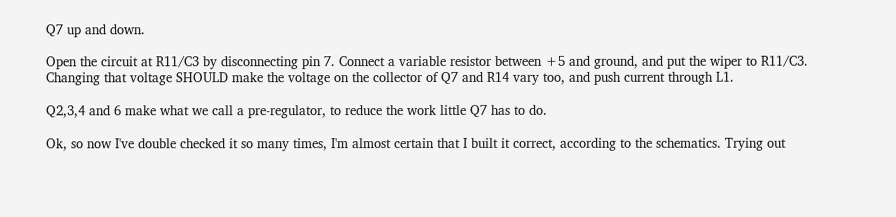Q7 up and down.

Open the circuit at R11/C3 by disconnecting pin 7. Connect a variable resistor between +5 and ground, and put the wiper to R11/C3. Changing that voltage SHOULD make the voltage on the collector of Q7 and R14 vary too, and push current through L1.

Q2,3,4 and 6 make what we call a pre-regulator, to reduce the work little Q7 has to do.

Ok, so now I've double checked it so many times, I'm almost certain that I built it correct, according to the schematics. Trying out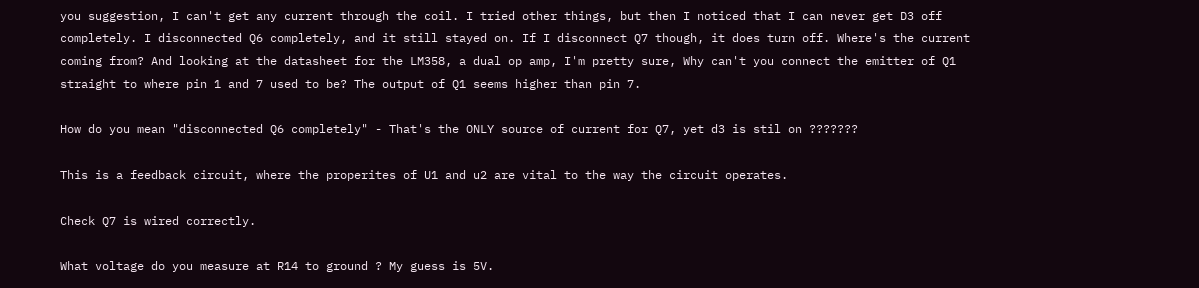you suggestion, I can't get any current through the coil. I tried other things, but then I noticed that I can never get D3 off completely. I disconnected Q6 completely, and it still stayed on. If I disconnect Q7 though, it does turn off. Where's the current coming from? And looking at the datasheet for the LM358, a dual op amp, I'm pretty sure, Why can't you connect the emitter of Q1 straight to where pin 1 and 7 used to be? The output of Q1 seems higher than pin 7.

How do you mean "disconnected Q6 completely" - That's the ONLY source of current for Q7, yet d3 is stil on ???????

This is a feedback circuit, where the properites of U1 and u2 are vital to the way the circuit operates.

Check Q7 is wired correctly.

What voltage do you measure at R14 to ground ? My guess is 5V.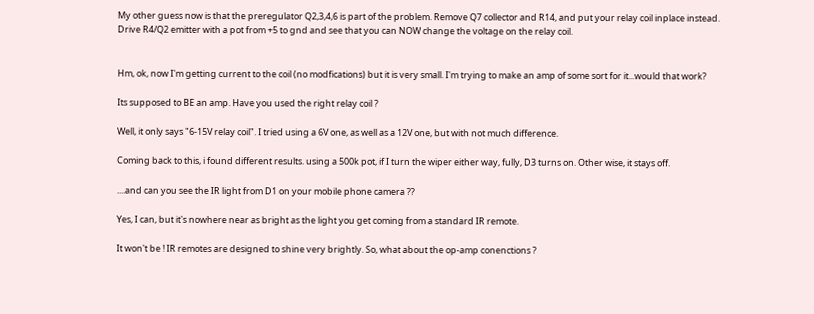My other guess now is that the preregulator Q2,3,4,6 is part of the problem. Remove Q7 collector and R14, and put your relay coil inplace instead. Drive R4/Q2 emitter with a pot from +5 to gnd and see that you can NOW change the voltage on the relay coil.


Hm, ok, now I'm getting current to the coil (no modfications) but it is very small. I'm trying to make an amp of some sort for it...would that work?

Its supposed to BE an amp. Have you used the right relay coil ?

Well, it only says "6-15V relay coil". I tried using a 6V one, as well as a 12V one, but with not much difference.

Coming back to this, i found different results. using a 500k pot, if I turn the wiper either way, fully, D3 turns on. Other wise, it stays off.

....and can you see the IR light from D1 on your mobile phone camera ??

Yes, I can, but it's nowhere near as bright as the light you get coming from a standard IR remote.

It won't be ! IR remotes are designed to shine very brightly. So, what about the op-amp conenctions ?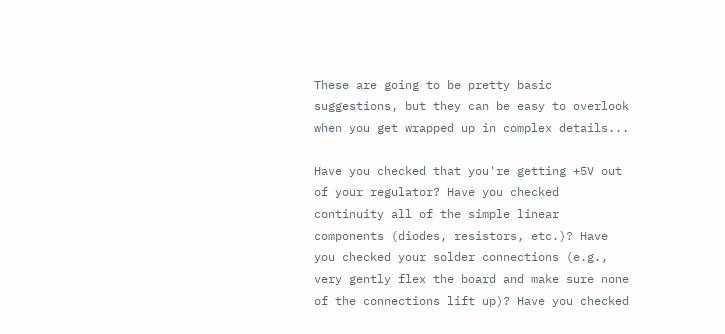These are going to be pretty basic suggestions, but they can be easy to overlook when you get wrapped up in complex details...

Have you checked that you're getting +5V out of your regulator? Have you checked continuity all of the simple linear components (diodes, resistors, etc.)? Have you checked your solder connections (e.g., very gently flex the board and make sure none of the connections lift up)? Have you checked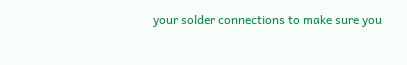your solder connections to make sure you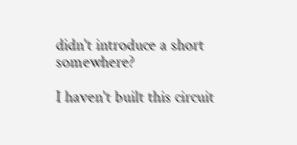didn't introduce a short somewhere?

I haven't built this circuit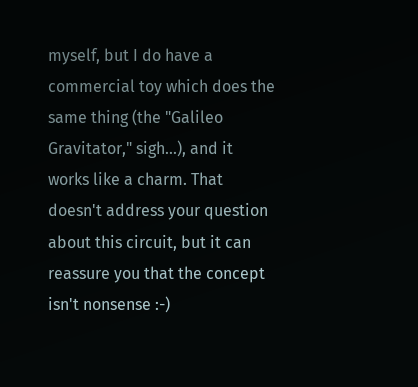myself, but I do have a commercial toy which does the same thing (the "Galileo Gravitator," sigh...), and it works like a charm. That doesn't address your question about this circuit, but it can reassure you that the concept isn't nonsense :-)